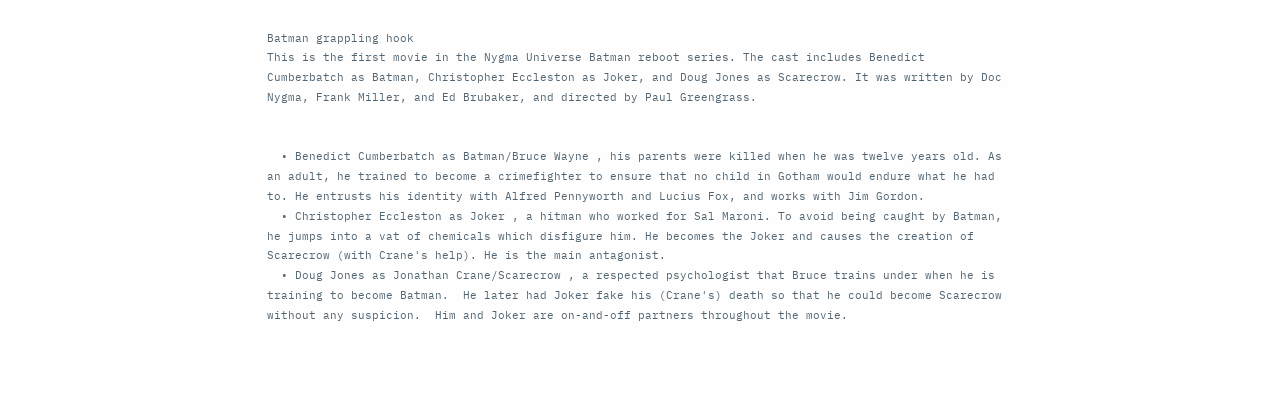Batman grappling hook
This is the first movie in the Nygma Universe Batman reboot series. The cast includes Benedict Cumberbatch as Batman, Christopher Eccleston as Joker, and Doug Jones as Scarecrow. It was written by Doc Nygma, Frank Miller, and Ed Brubaker, and directed by Paul Greengrass.


  • Benedict Cumberbatch as Batman/Bruce Wayne , his parents were killed when he was twelve years old. As an adult, he trained to become a crimefighter to ensure that no child in Gotham would endure what he had to. He entrusts his identity with Alfred Pennyworth and Lucius Fox, and works with Jim Gordon.
  • Christopher Eccleston as Joker , a hitman who worked for Sal Maroni. To avoid being caught by Batman, he jumps into a vat of chemicals which disfigure him. He becomes the Joker and causes the creation of Scarecrow (with Crane's help). He is the main antagonist.
  • Doug Jones as Jonathan Crane/Scarecrow , a respected psychologist that Bruce trains under when he is training to become Batman.  He later had Joker fake his (Crane's) death so that he could become Scarecrow without any suspicion.  Him and Joker are on-and-off partners throughout the movie.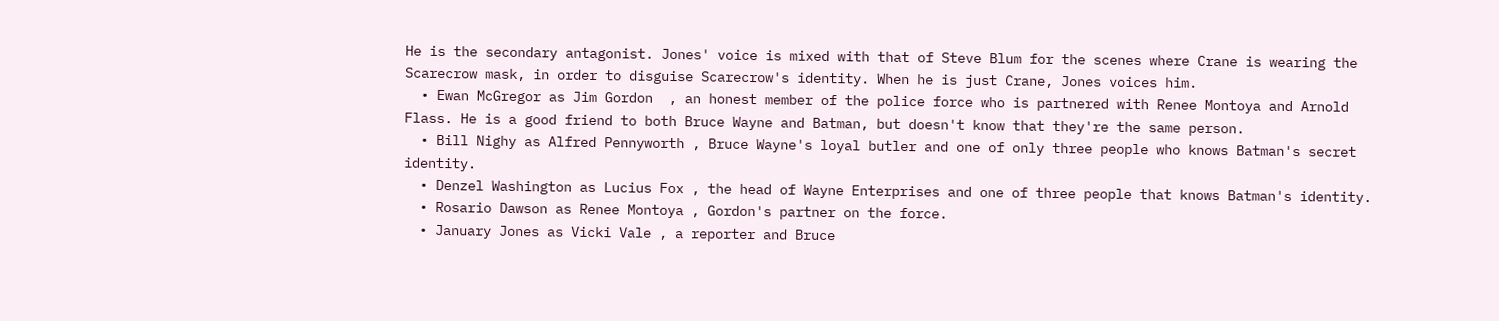He is the secondary antagonist. Jones' voice is mixed with that of Steve Blum for the scenes where Crane is wearing the Scarecrow mask, in order to disguise Scarecrow's identity. When he is just Crane, Jones voices him.
  • Ewan McGregor as Jim Gordon  , an honest member of the police force who is partnered with Renee Montoya and Arnold Flass. He is a good friend to both Bruce Wayne and Batman, but doesn't know that they're the same person.
  • Bill Nighy as Alfred Pennyworth , Bruce Wayne's loyal butler and one of only three people who knows Batman's secret identity.
  • Denzel Washington as Lucius Fox , the head of Wayne Enterprises and one of three people that knows Batman's identity.
  • Rosario Dawson as Renee Montoya , Gordon's partner on the force.
  • January Jones as Vicki Vale , a reporter and Bruce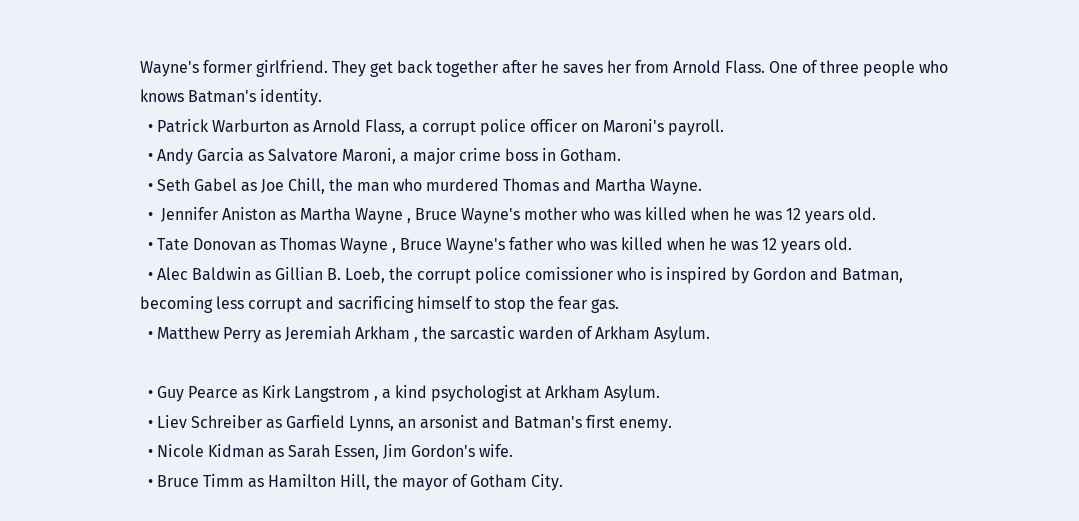Wayne's former girlfriend. They get back together after he saves her from Arnold Flass. One of three people who knows Batman's identity.
  • Patrick Warburton as Arnold Flass, a corrupt police officer on Maroni's payroll.
  • Andy Garcia as Salvatore Maroni, a major crime boss in Gotham.
  • Seth Gabel as Joe Chill, the man who murdered Thomas and Martha Wayne.
  •  Jennifer Aniston as Martha Wayne , Bruce Wayne's mother who was killed when he was 12 years old.
  • Tate Donovan as Thomas Wayne , Bruce Wayne's father who was killed when he was 12 years old.
  • Alec Baldwin as Gillian B. Loeb, the corrupt police comissioner who is inspired by Gordon and Batman, becoming less corrupt and sacrificing himself to stop the fear gas.
  • Matthew Perry as Jeremiah Arkham , the sarcastic warden of Arkham Asylum.

  • Guy Pearce as Kirk Langstrom , a kind psychologist at Arkham Asylum.
  • Liev Schreiber as Garfield Lynns, an arsonist and Batman's first enemy.
  • Nicole Kidman as Sarah Essen, Jim Gordon's wife.
  • Bruce Timm as Hamilton Hill, the mayor of Gotham City.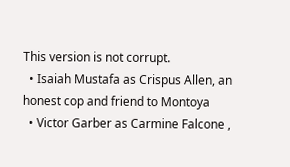This version is not corrupt.
  • Isaiah Mustafa as Crispus Allen, an honest cop and friend to Montoya
  • Victor Garber as Carmine Falcone ,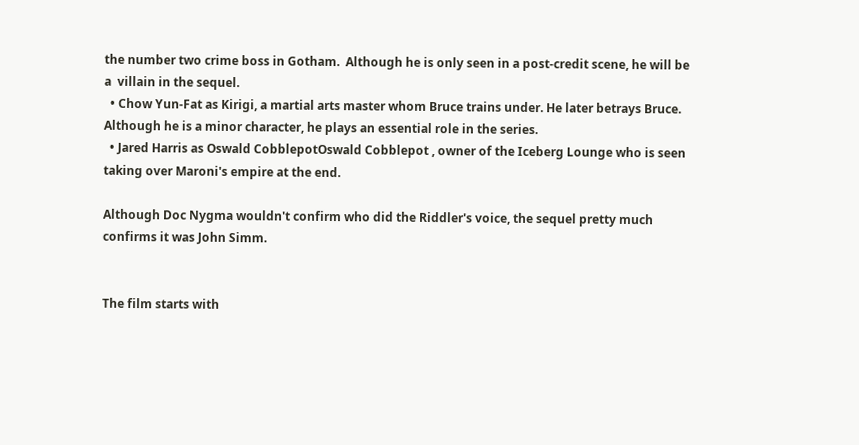the number two crime boss in Gotham.  Although he is only seen in a post-credit scene, he will be a  villain in the sequel.
  • Chow Yun-Fat as Kirigi, a martial arts master whom Bruce trains under. He later betrays Bruce. Although he is a minor character, he plays an essential role in the series.
  • Jared Harris as Oswald CobblepotOswald Cobblepot , owner of the Iceberg Lounge who is seen taking over Maroni's empire at the end.

Although Doc Nygma wouldn't confirm who did the Riddler's voice, the sequel pretty much confirms it was John Simm.


The film starts with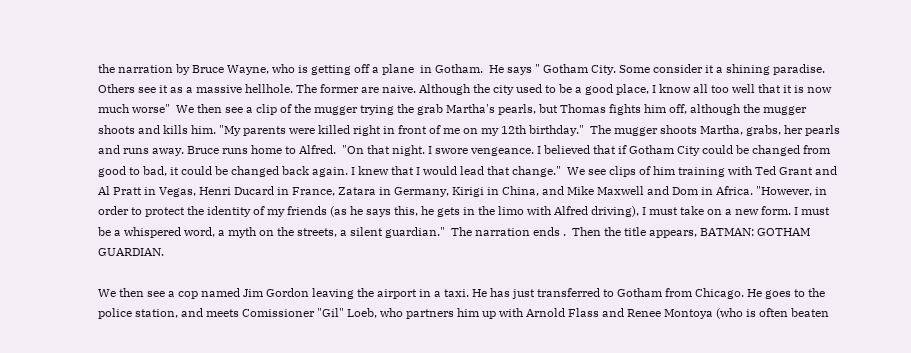the narration by Bruce Wayne, who is getting off a plane  in Gotham.  He says " Gotham City. Some consider it a shining paradise. Others see it as a massive hellhole. The former are naive. Although the city used to be a good place, I know all too well that it is now much worse"  We then see a clip of the mugger trying the grab Martha's pearls, but Thomas fights him off, although the mugger shoots and kills him. "My parents were killed right in front of me on my 12th birthday."  The mugger shoots Martha, grabs, her pearls and runs away. Bruce runs home to Alfred.  "On that night. I swore vengeance. I believed that if Gotham City could be changed from good to bad, it could be changed back again. I knew that I would lead that change."  We see clips of him training with Ted Grant and Al Pratt in Vegas, Henri Ducard in France, Zatara in Germany, Kirigi in China, and Mike Maxwell and Dom in Africa. "However, in order to protect the identity of my friends (as he says this, he gets in the limo with Alfred driving), I must take on a new form. I must be a whispered word, a myth on the streets, a silent guardian."  The narration ends .  Then the title appears, BATMAN: GOTHAM GUARDIAN.

We then see a cop named Jim Gordon leaving the airport in a taxi. He has just transferred to Gotham from Chicago. He goes to the police station, and meets Comissioner "Gil" Loeb, who partners him up with Arnold Flass and Renee Montoya (who is often beaten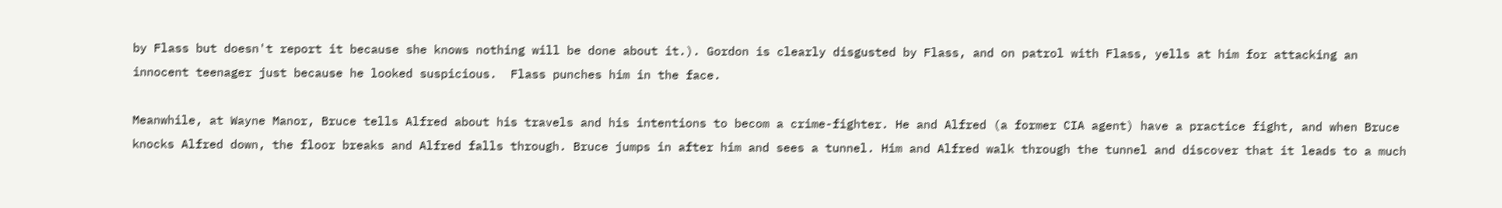by Flass but doesn't report it because she knows nothing will be done about it.). Gordon is clearly disgusted by Flass, and on patrol with Flass, yells at him for attacking an innocent teenager just because he looked suspicious.  Flass punches him in the face.

Meanwhile, at Wayne Manor, Bruce tells Alfred about his travels and his intentions to becom a crime-fighter. He and Alfred (a former CIA agent) have a practice fight, and when Bruce knocks Alfred down, the floor breaks and Alfred falls through. Bruce jumps in after him and sees a tunnel. Him and Alfred walk through the tunnel and discover that it leads to a much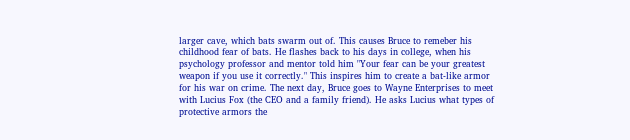larger cave, which bats swarm out of. This causes Bruce to remeber his childhood fear of bats. He flashes back to his days in college, when his psychology professor and mentor told him "Your fear can be your greatest weapon if you use it correctly." This inspires him to create a bat-like armor for his war on crime. The next day, Bruce goes to Wayne Enterprises to meet with Lucius Fox (the CEO and a family friend). He asks Lucius what types of protective armors the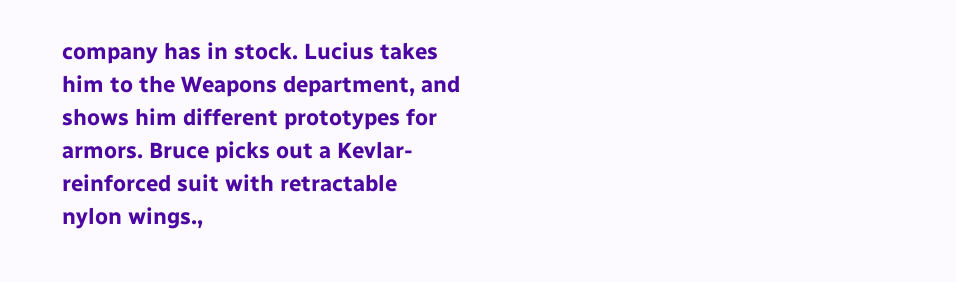company has in stock. Lucius takes him to the Weapons department, and shows him different prototypes for armors. Bruce picks out a Kevlar-reinforced suit with retractable nylon wings.,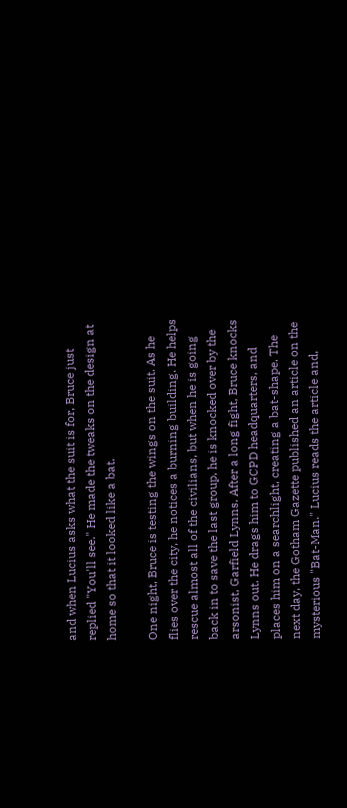and when Lucius asks what the suit is for, Bruce just replied "You'll see." He made the tweaks on the design at home so that it looked like a bat.

One night, Bruce is testing the wings on the suit. As he flies over the city, he notices a burning building. He helps rescue almost all of the civilians, but when he is going back in to save the last group, he is knocked over by the arsonist, Garfield Lynns. After a long fight, Bruce knocks Lynns out. He drags him to GCPD headquarters, and places him on a searchlight, creating a bat-shape. The next day, the Gotham Gazette published an article on the mysterious "Bat-Man." Lucius reads the article and,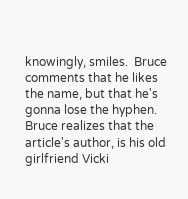knowingly, smiles.  Bruce comments that he likes the name, but that he's gonna lose the hyphen.  Bruce realizes that the article's author, is his old girlfriend Vicki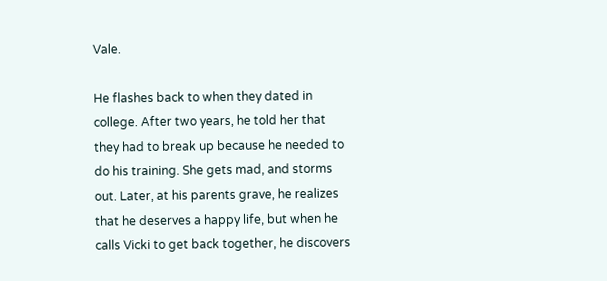Vale.

He flashes back to when they dated in college. After two years, he told her that they had to break up because he needed to do his training. She gets mad, and storms out. Later, at his parents grave, he realizes that he deserves a happy life, but when he calls Vicki to get back together, he discovers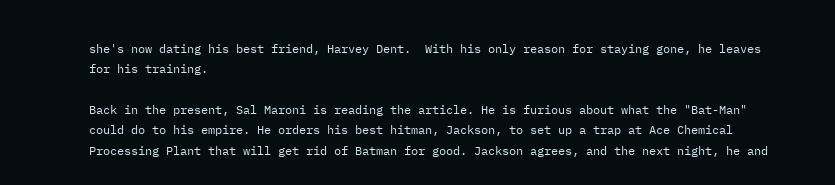she's now dating his best friend, Harvey Dent.  With his only reason for staying gone, he leaves for his training.

Back in the present, Sal Maroni is reading the article. He is furious about what the "Bat-Man" could do to his empire. He orders his best hitman, Jackson, to set up a trap at Ace Chemical Processing Plant that will get rid of Batman for good. Jackson agrees, and the next night, he and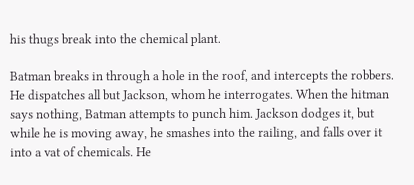his thugs break into the chemical plant.

Batman breaks in through a hole in the roof, and intercepts the robbers. He dispatches all but Jackson, whom he interrogates. When the hitman says nothing, Batman attempts to punch him. Jackson dodges it, but while he is moving away, he smashes into the railing, and falls over it into a vat of chemicals. He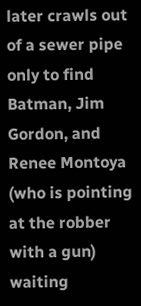later crawls out of a sewer pipe only to find Batman, Jim Gordon, and Renee Montoya (who is pointing at the robber with a gun) waiting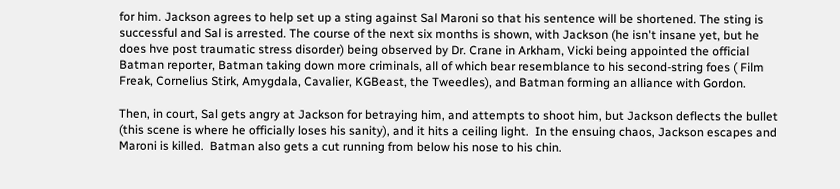for him. Jackson agrees to help set up a sting against Sal Maroni so that his sentence will be shortened. The sting is successful and Sal is arrested. The course of the next six months is shown, with Jackson (he isn't insane yet, but he does hve post traumatic stress disorder) being observed by Dr. Crane in Arkham, Vicki being appointed the official Batman reporter, Batman taking down more criminals, all of which bear resemblance to his second-string foes ( Film Freak, Cornelius Stirk, Amygdala, Cavalier, KGBeast, the Tweedles), and Batman forming an alliance with Gordon.

Then, in court, Sal gets angry at Jackson for betraying him, and attempts to shoot him, but Jackson deflects the bullet (this scene is where he officially loses his sanity), and it hits a ceiling light.  In the ensuing chaos, Jackson escapes and Maroni is killed.  Batman also gets a cut running from below his nose to his chin.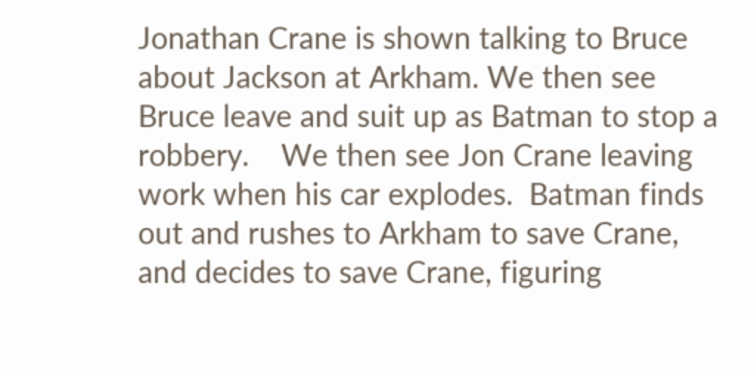Jonathan Crane is shown talking to Bruce about Jackson at Arkham. We then see Bruce leave and suit up as Batman to stop a robbery.    We then see Jon Crane leaving work when his car explodes.  Batman finds out and rushes to Arkham to save Crane, and decides to save Crane, figuring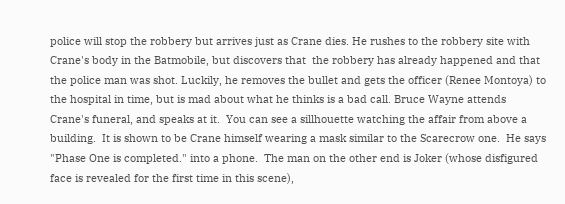police will stop the robbery but arrives just as Crane dies. He rushes to the robbery site with Crane's body in the Batmobile, but discovers that  the robbery has already happened and that the police man was shot. Luckily, he removes the bullet and gets the officer (Renee Montoya) to the hospital in time, but is mad about what he thinks is a bad call. Bruce Wayne attends Crane's funeral, and speaks at it.  You can see a sillhouette watching the affair from above a building.  It is shown to be Crane himself wearing a mask similar to the Scarecrow one.  He says "Phase One is completed." into a phone.  The man on the other end is Joker (whose disfigured face is revealed for the first time in this scene),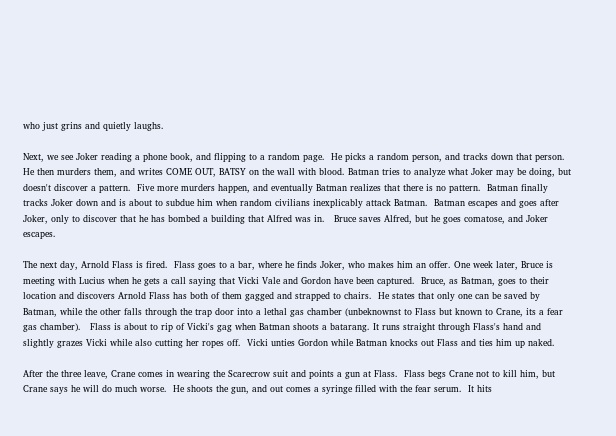who just grins and quietly laughs.

Next, we see Joker reading a phone book, and flipping to a random page.  He picks a random person, and tracks down that person.  He then murders them, and writes COME OUT, BATSY on the wall with blood. Batman tries to analyze what Joker may be doing, but doesn't discover a pattern.  Five more murders happen, and eventually Batman realizes that there is no pattern.  Batman finally tracks Joker down and is about to subdue him when random civilians inexplicably attack Batman.  Batman escapes and goes after Joker, only to discover that he has bombed a building that Alfred was in.   Bruce saves Alfred, but he goes comatose, and Joker escapes.

The next day, Arnold Flass is fired.  Flass goes to a bar, where he finds Joker, who makes him an offer. One week later, Bruce is meeting with Lucius when he gets a call saying that Vicki Vale and Gordon have been captured.  Bruce, as Batman, goes to their location and discovers Arnold Flass has both of them gagged and strapped to chairs.  He states that only one can be saved by Batman, while the other falls through the trap door into a lethal gas chamber (unbeknownst to Flass but known to Crane, its a fear gas chamber).   Flass is about to rip of Vicki's gag when Batman shoots a batarang. It runs straight through Flass's hand and slightly grazes Vicki while also cutting her ropes off.  Vicki unties Gordon while Batman knocks out Flass and ties him up naked.

After the three leave, Crane comes in wearing the Scarecrow suit and points a gun at Flass.  Flass begs Crane not to kill him, but Crane says he will do much worse.  He shoots the gun, and out comes a syringe filled with the fear serum.  It hits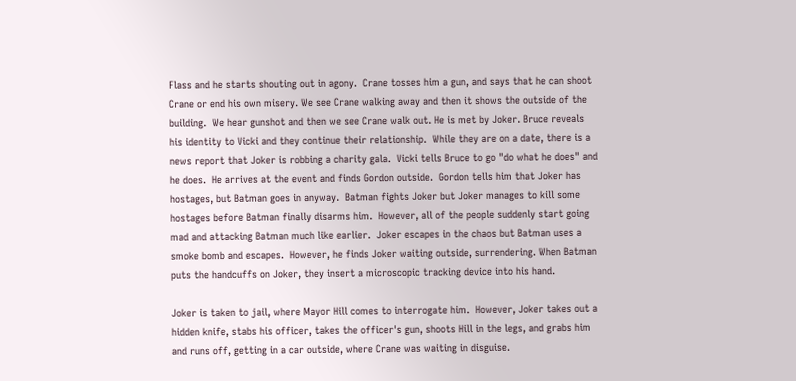Flass and he starts shouting out in agony.  Crane tosses him a gun, and says that he can shoot Crane or end his own misery. We see Crane walking away and then it shows the outside of the building.  We hear gunshot and then we see Crane walk out. He is met by Joker. Bruce reveals his identity to Vicki and they continue their relationship.  While they are on a date, there is a news report that Joker is robbing a charity gala.  Vicki tells Bruce to go "do what he does" and he does.  He arrives at the event and finds Gordon outside.  Gordon tells him that Joker has hostages, but Batman goes in anyway.  Batman fights Joker but Joker manages to kill some hostages before Batman finally disarms him.  However, all of the people suddenly start going mad and attacking Batman much like earlier.  Joker escapes in the chaos but Batman uses a smoke bomb and escapes.  However, he finds Joker waiting outside, surrendering. When Batman puts the handcuffs on Joker, they insert a microscopic tracking device into his hand.

Joker is taken to jail, where Mayor Hill comes to interrogate him.  However, Joker takes out a hidden knife, stabs his officer, takes the officer's gun, shoots Hill in the legs, and grabs him and runs off, getting in a car outside, where Crane was waiting in disguise.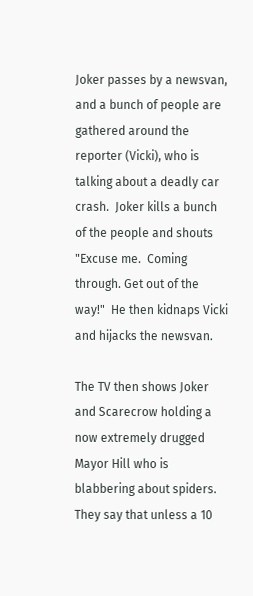Joker passes by a newsvan, and a bunch of people are gathered around the reporter (Vicki), who is talking about a deadly car crash.  Joker kills a bunch of the people and shouts "Excuse me.  Coming through. Get out of the way!"  He then kidnaps Vicki and hijacks the newsvan.

The TV then shows Joker and Scarecrow holding a now extremely drugged Mayor Hill who is blabbering about spiders.  They say that unless a 10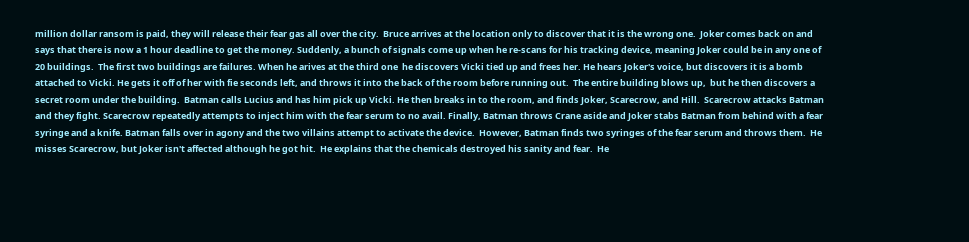million dollar ransom is paid, they will release their fear gas all over the city.  Bruce arrives at the location only to discover that it is the wrong one.  Joker comes back on and says that there is now a 1 hour deadline to get the money. Suddenly, a bunch of signals come up when he re-scans for his tracking device, meaning Joker could be in any one of 20 buildings.  The first two buildings are failures. When he arives at the third one  he discovers Vicki tied up and frees her. He hears Joker's voice, but discovers it is a bomb attached to Vicki. He gets it off of her with fie seconds left, and throws it into the back of the room before running out.  The entire building blows up,  but he then discovers a secret room under the building.  Batman calls Lucius and has him pick up Vicki. He then breaks in to the room, and finds Joker, Scarecrow, and Hill.  Scarecrow attacks Batman and they fight. Scarecrow repeatedly attempts to inject him with the fear serum to no avail. Finally, Batman throws Crane aside and Joker stabs Batman from behind with a fear syringe and a knife. Batman falls over in agony and the two villains attempt to activate the device.  However, Batman finds two syringes of the fear serum and throws them.  He misses Scarecrow, but Joker isn't affected although he got hit.  He explains that the chemicals destroyed his sanity and fear.  He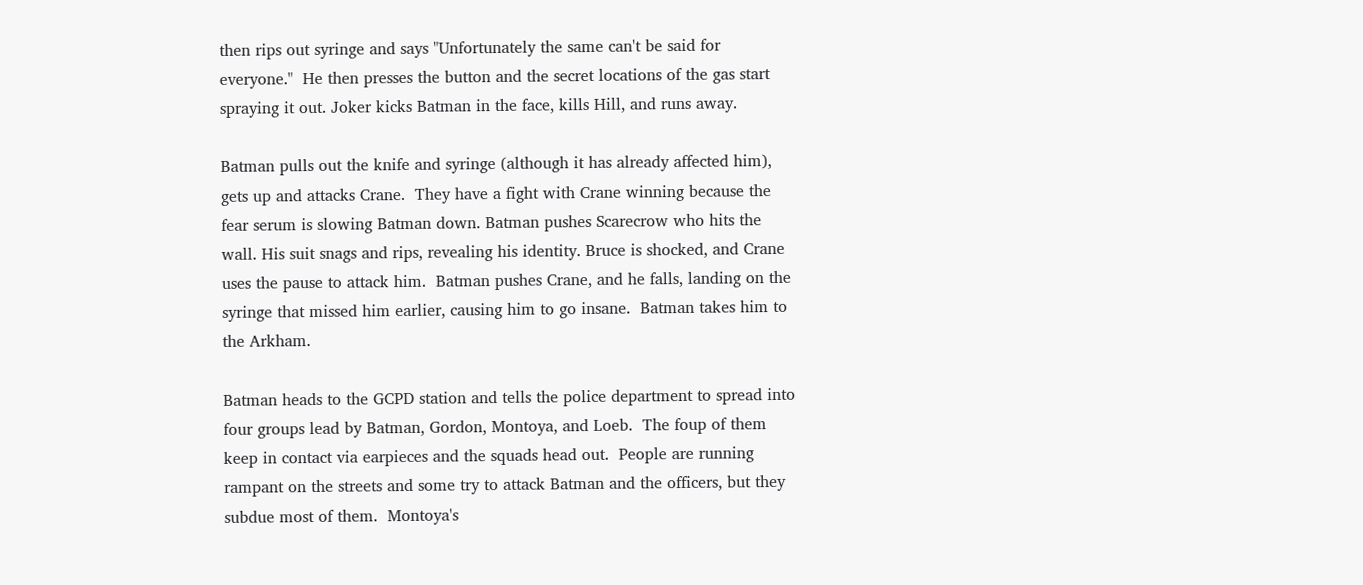then rips out syringe and says "Unfortunately the same can't be said for everyone."  He then presses the button and the secret locations of the gas start spraying it out. Joker kicks Batman in the face, kills Hill, and runs away.

Batman pulls out the knife and syringe (although it has already affected him), gets up and attacks Crane.  They have a fight with Crane winning because the fear serum is slowing Batman down. Batman pushes Scarecrow who hits the wall. His suit snags and rips, revealing his identity. Bruce is shocked, and Crane uses the pause to attack him.  Batman pushes Crane, and he falls, landing on the syringe that missed him earlier, causing him to go insane.  Batman takes him to the Arkham.

Batman heads to the GCPD station and tells the police department to spread into four groups lead by Batman, Gordon, Montoya, and Loeb.  The foup of them keep in contact via earpieces and the squads head out.  People are running rampant on the streets and some try to attack Batman and the officers, but they subdue most of them.  Montoya's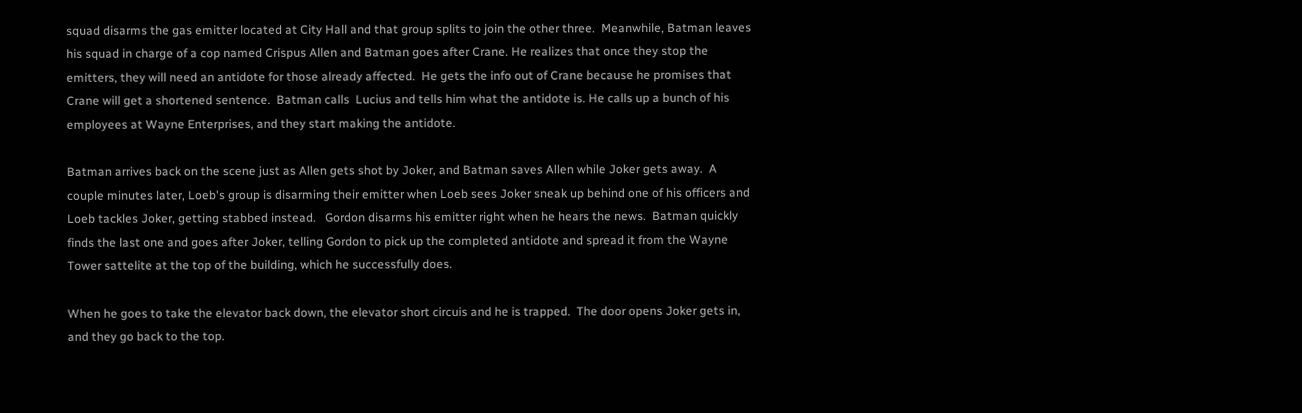squad disarms the gas emitter located at City Hall and that group splits to join the other three.  Meanwhile, Batman leaves his squad in charge of a cop named Crispus Allen and Batman goes after Crane. He realizes that once they stop the emitters, they will need an antidote for those already affected.  He gets the info out of Crane because he promises that Crane will get a shortened sentence.  Batman calls  Lucius and tells him what the antidote is. He calls up a bunch of his employees at Wayne Enterprises, and they start making the antidote.

Batman arrives back on the scene just as Allen gets shot by Joker, and Batman saves Allen while Joker gets away.  A couple minutes later, Loeb's group is disarming their emitter when Loeb sees Joker sneak up behind one of his officers and Loeb tackles Joker, getting stabbed instead.   Gordon disarms his emitter right when he hears the news.  Batman quickly finds the last one and goes after Joker, telling Gordon to pick up the completed antidote and spread it from the Wayne Tower sattelite at the top of the building, which he successfully does.

When he goes to take the elevator back down, the elevator short circuis and he is trapped.  The door opens Joker gets in, and they go back to the top.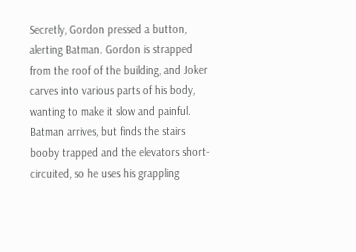Secretly, Gordon pressed a button, alerting Batman. Gordon is strapped from the roof of the building, and Joker carves into various parts of his body, wanting to make it slow and painful. Batman arrives, but finds the stairs booby trapped and the elevators short-circuited, so he uses his grappling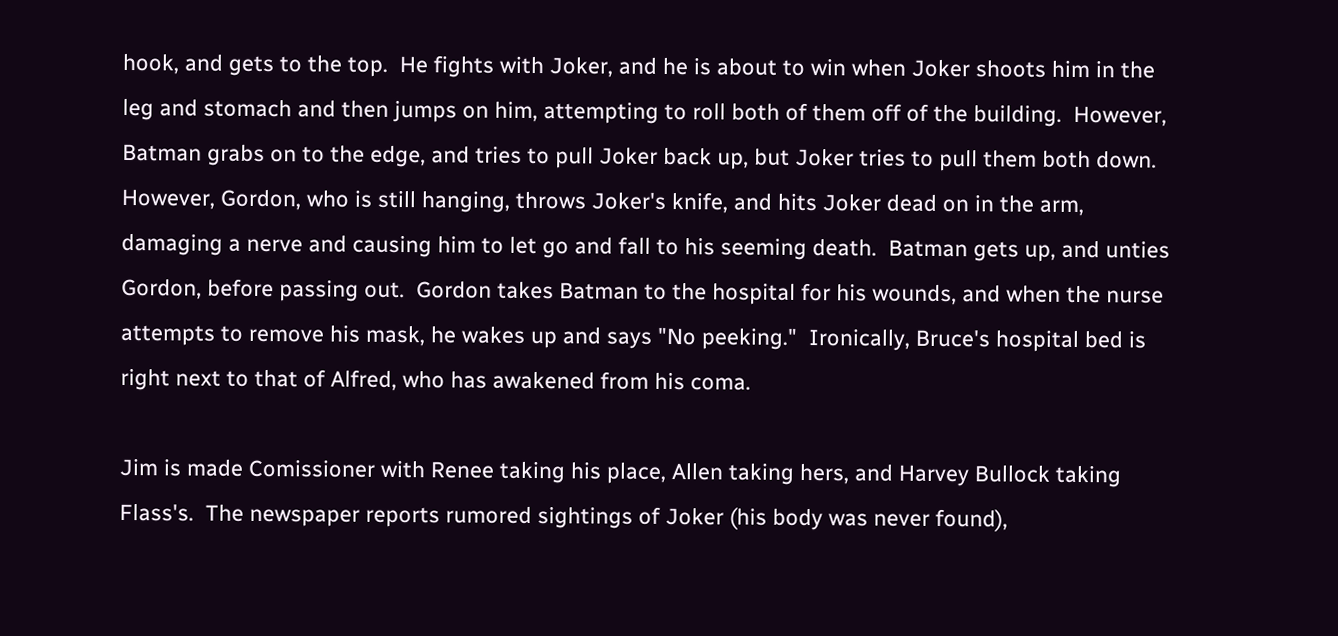hook, and gets to the top.  He fights with Joker, and he is about to win when Joker shoots him in the leg and stomach and then jumps on him, attempting to roll both of them off of the building.  However, Batman grabs on to the edge, and tries to pull Joker back up, but Joker tries to pull them both down.  However, Gordon, who is still hanging, throws Joker's knife, and hits Joker dead on in the arm, damaging a nerve and causing him to let go and fall to his seeming death.  Batman gets up, and unties Gordon, before passing out.  Gordon takes Batman to the hospital for his wounds, and when the nurse attempts to remove his mask, he wakes up and says "No peeking."  Ironically, Bruce's hospital bed is right next to that of Alfred, who has awakened from his coma.

Jim is made Comissioner with Renee taking his place, Allen taking hers, and Harvey Bullock taking Flass's.  The newspaper reports rumored sightings of Joker (his body was never found),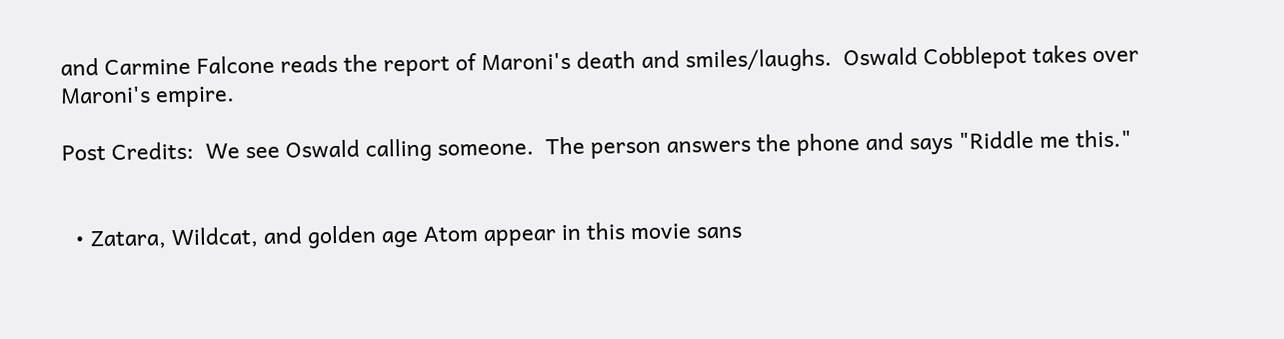and Carmine Falcone reads the report of Maroni's death and smiles/laughs.  Oswald Cobblepot takes over Maroni's empire.

Post Credits:  We see Oswald calling someone.  The person answers the phone and says "Riddle me this."


  • Zatara, Wildcat, and golden age Atom appear in this movie sans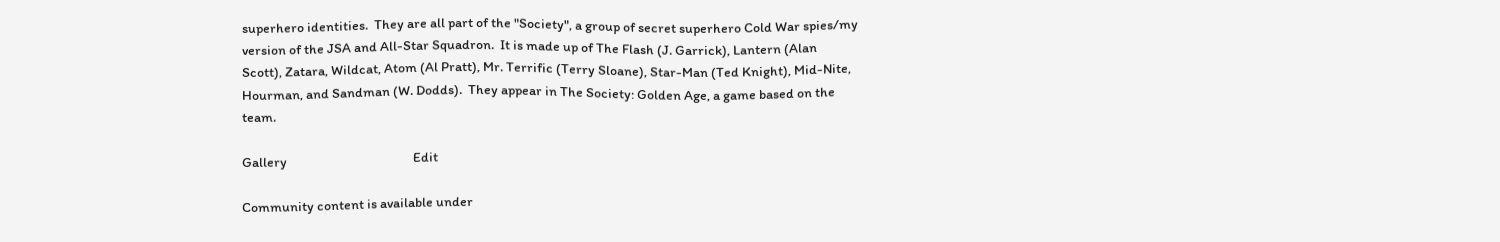superhero identities.  They are all part of the "Society", a group of secret superhero Cold War spies/my version of the JSA and All-Star Squadron.  It is made up of The Flash (J. Garrick), Lantern (Alan Scott), Zatara, Wildcat, Atom (Al Pratt), Mr. Terrific (Terry Sloane), Star-Man (Ted Knight), Mid-Nite, Hourman, and Sandman (W. Dodds).  They appear in The Society: Golden Age, a game based on the team.

Gallery                                          Edit

Community content is available under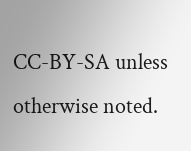CC-BY-SA unless otherwise noted.